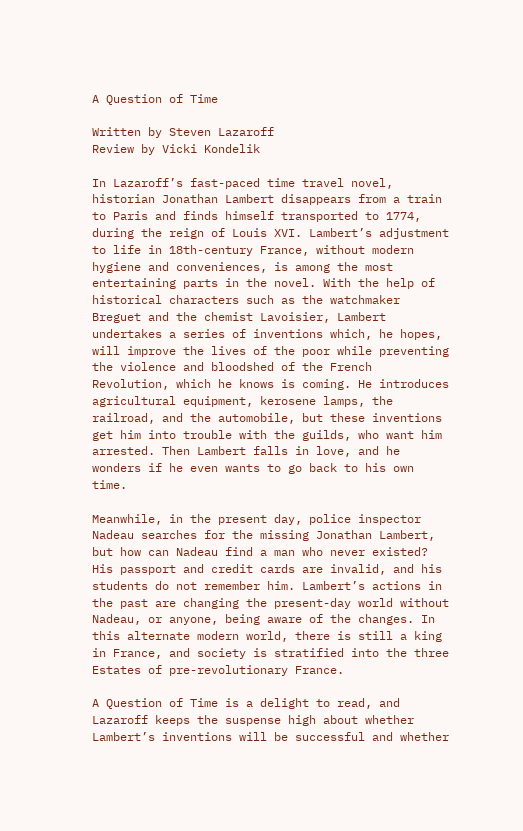A Question of Time

Written by Steven Lazaroff
Review by Vicki Kondelik

In Lazaroff’s fast-paced time travel novel, historian Jonathan Lambert disappears from a train to Paris and finds himself transported to 1774, during the reign of Louis XVI. Lambert’s adjustment to life in 18th-century France, without modern hygiene and conveniences, is among the most entertaining parts in the novel. With the help of historical characters such as the watchmaker Breguet and the chemist Lavoisier, Lambert undertakes a series of inventions which, he hopes, will improve the lives of the poor while preventing the violence and bloodshed of the French Revolution, which he knows is coming. He introduces agricultural equipment, kerosene lamps, the railroad, and the automobile, but these inventions get him into trouble with the guilds, who want him arrested. Then Lambert falls in love, and he wonders if he even wants to go back to his own time.

Meanwhile, in the present day, police inspector Nadeau searches for the missing Jonathan Lambert, but how can Nadeau find a man who never existed? His passport and credit cards are invalid, and his students do not remember him. Lambert’s actions in the past are changing the present-day world without Nadeau, or anyone, being aware of the changes. In this alternate modern world, there is still a king in France, and society is stratified into the three Estates of pre-revolutionary France.

A Question of Time is a delight to read, and Lazaroff keeps the suspense high about whether Lambert’s inventions will be successful and whether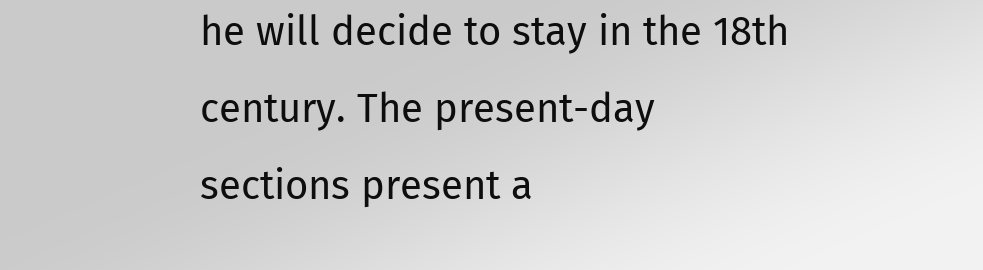he will decide to stay in the 18th century. The present-day sections present a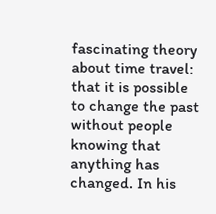fascinating theory about time travel: that it is possible to change the past without people knowing that anything has changed. In his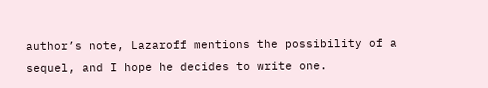author’s note, Lazaroff mentions the possibility of a sequel, and I hope he decides to write one.